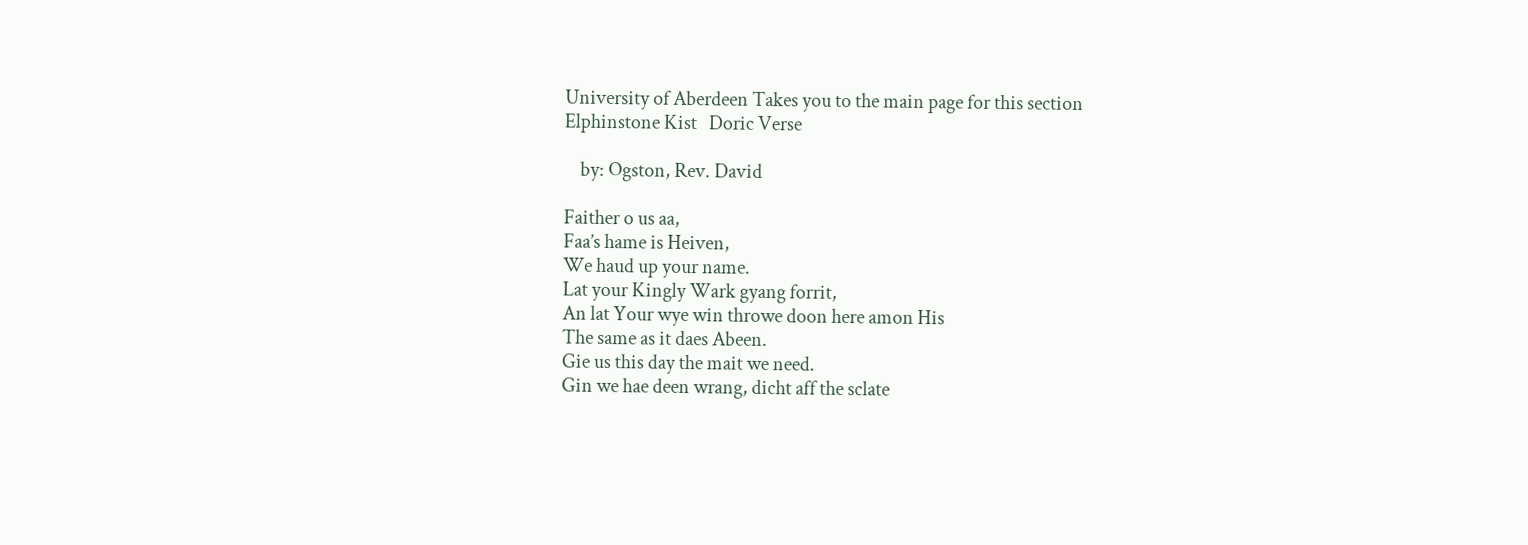University of Aberdeen Takes you to the main page for this section
Elphinstone Kist   Doric Verse

    by: Ogston, Rev. David

Faither o us aa,
Faa’s hame is Heiven,
We haud up your name.
Lat your Kingly Wark gyang forrit,
An lat Your wye win throwe doon here amon His
The same as it daes Abeen.
Gie us this day the mait we need.
Gin we hae deen wrang, dicht aff the sclate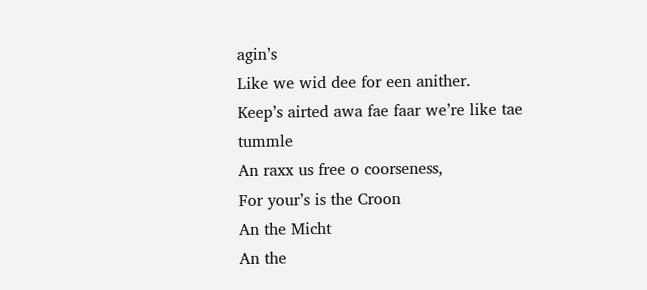agin’s
Like we wid dee for een anither.
Keep’s airted awa fae faar we’re like tae tummle
An raxx us free o coorseness,
For your’s is the Croon
An the Micht
An the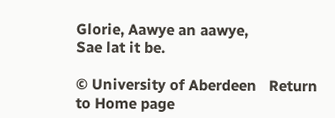Glorie, Aawye an aawye,
Sae lat it be.

© University of Aberdeen   Return to Home page